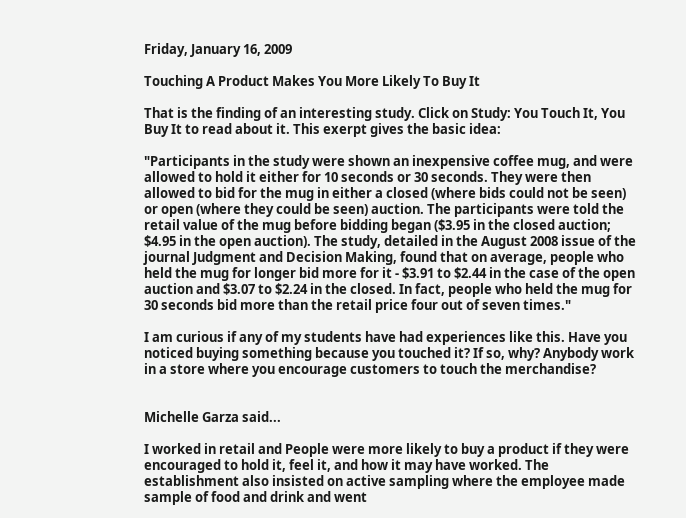Friday, January 16, 2009

Touching A Product Makes You More Likely To Buy It

That is the finding of an interesting study. Click on Study: You Touch It, You Buy It to read about it. This exerpt gives the basic idea:

"Participants in the study were shown an inexpensive coffee mug, and were allowed to hold it either for 10 seconds or 30 seconds. They were then allowed to bid for the mug in either a closed (where bids could not be seen) or open (where they could be seen) auction. The participants were told the retail value of the mug before bidding began ($3.95 in the closed auction; $4.95 in the open auction). The study, detailed in the August 2008 issue of the journal Judgment and Decision Making, found that on average, people who held the mug for longer bid more for it - $3.91 to $2.44 in the case of the open auction and $3.07 to $2.24 in the closed. In fact, people who held the mug for 30 seconds bid more than the retail price four out of seven times."

I am curious if any of my students have had experiences like this. Have you noticed buying something because you touched it? If so, why? Anybody work in a store where you encourage customers to touch the merchandise?


Michelle Garza said...

I worked in retail and People were more likely to buy a product if they were encouraged to hold it, feel it, and how it may have worked. The establishment also insisted on active sampling where the employee made sample of food and drink and went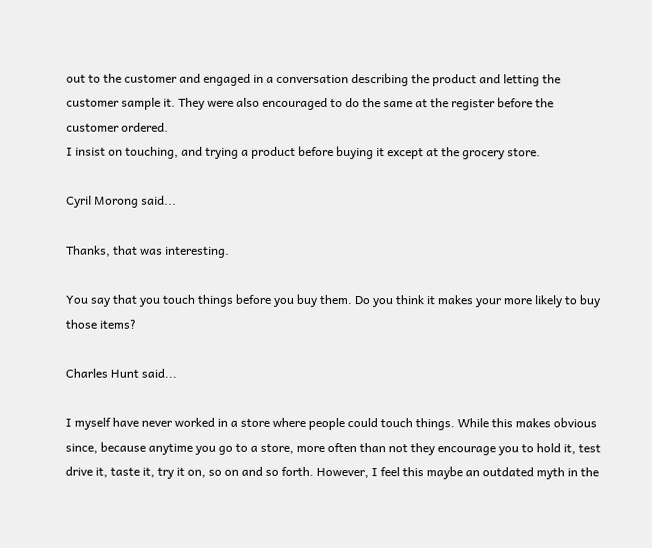out to the customer and engaged in a conversation describing the product and letting the customer sample it. They were also encouraged to do the same at the register before the customer ordered.
I insist on touching, and trying a product before buying it except at the grocery store.

Cyril Morong said...

Thanks, that was interesting.

You say that you touch things before you buy them. Do you think it makes your more likely to buy those items?

Charles Hunt said...

I myself have never worked in a store where people could touch things. While this makes obvious since, because anytime you go to a store, more often than not they encourage you to hold it, test drive it, taste it, try it on, so on and so forth. However, I feel this maybe an outdated myth in the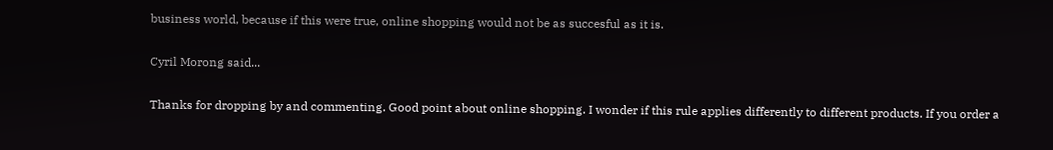business world, because if this were true, online shopping would not be as succesful as it is.

Cyril Morong said...

Thanks for dropping by and commenting. Good point about online shopping. I wonder if this rule applies differently to different products. If you order a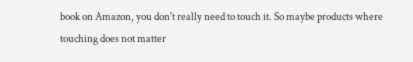book on Amazon, you don't really need to touch it. So maybe products where touching does not matter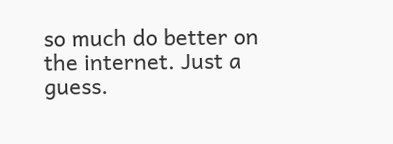so much do better on the internet. Just a guess.